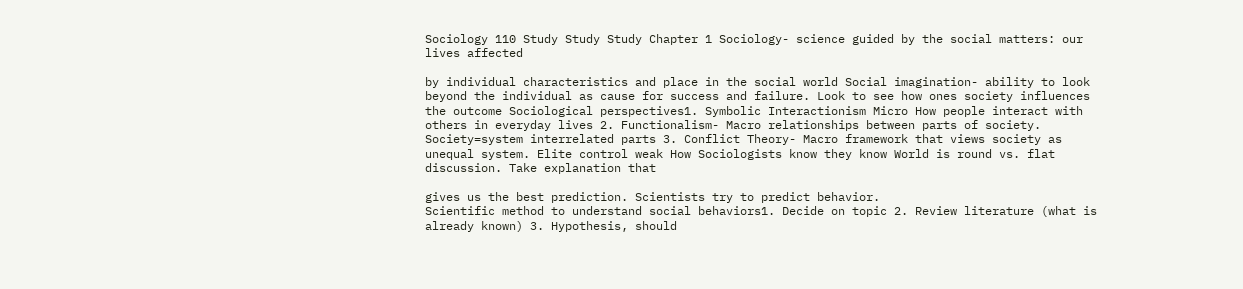Sociology 110 Study Study Study Chapter 1 Sociology- science guided by the social matters: our lives affected

by individual characteristics and place in the social world Social imagination- ability to look beyond the individual as cause for success and failure. Look to see how ones society influences the outcome Sociological perspectives1. Symbolic Interactionism Micro How people interact with others in everyday lives 2. Functionalism- Macro relationships between parts of society. Society=system interrelated parts 3. Conflict Theory- Macro framework that views society as unequal system. Elite control weak How Sociologists know they know World is round vs. flat discussion. Take explanation that

gives us the best prediction. Scientists try to predict behavior.
Scientific method to understand social behaviors1. Decide on topic 2. Review literature (what is already known) 3. Hypothesis, should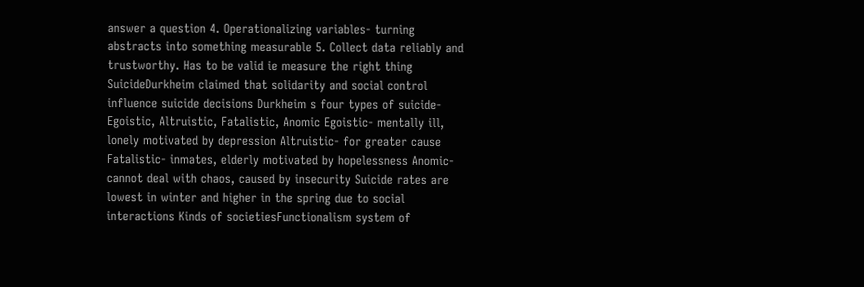answer a question 4. Operationalizing variables- turning abstracts into something measurable 5. Collect data reliably and trustworthy. Has to be valid ie measure the right thing SuicideDurkheim claimed that solidarity and social control influence suicide decisions Durkheim s four types of suicide- Egoistic, Altruistic, Fatalistic, Anomic Egoistic- mentally ill, lonely motivated by depression Altruistic- for greater cause Fatalistic- inmates, elderly motivated by hopelessness Anomic- cannot deal with chaos, caused by insecurity Suicide rates are lowest in winter and higher in the spring due to social interactions Kinds of societiesFunctionalism system of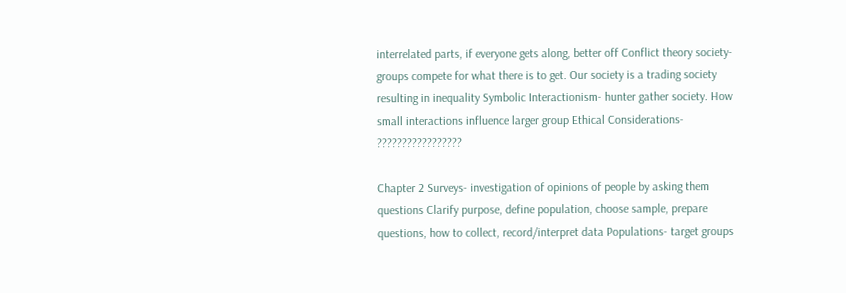interrelated parts, if everyone gets along, better off Conflict theory society- groups compete for what there is to get. Our society is a trading society resulting in inequality Symbolic Interactionism- hunter gather society. How small interactions influence larger group Ethical Considerations- ?????????????????

Chapter 2 Surveys- investigation of opinions of people by asking them questions Clarify purpose, define population, choose sample, prepare questions, how to collect, record/interpret data Populations- target groups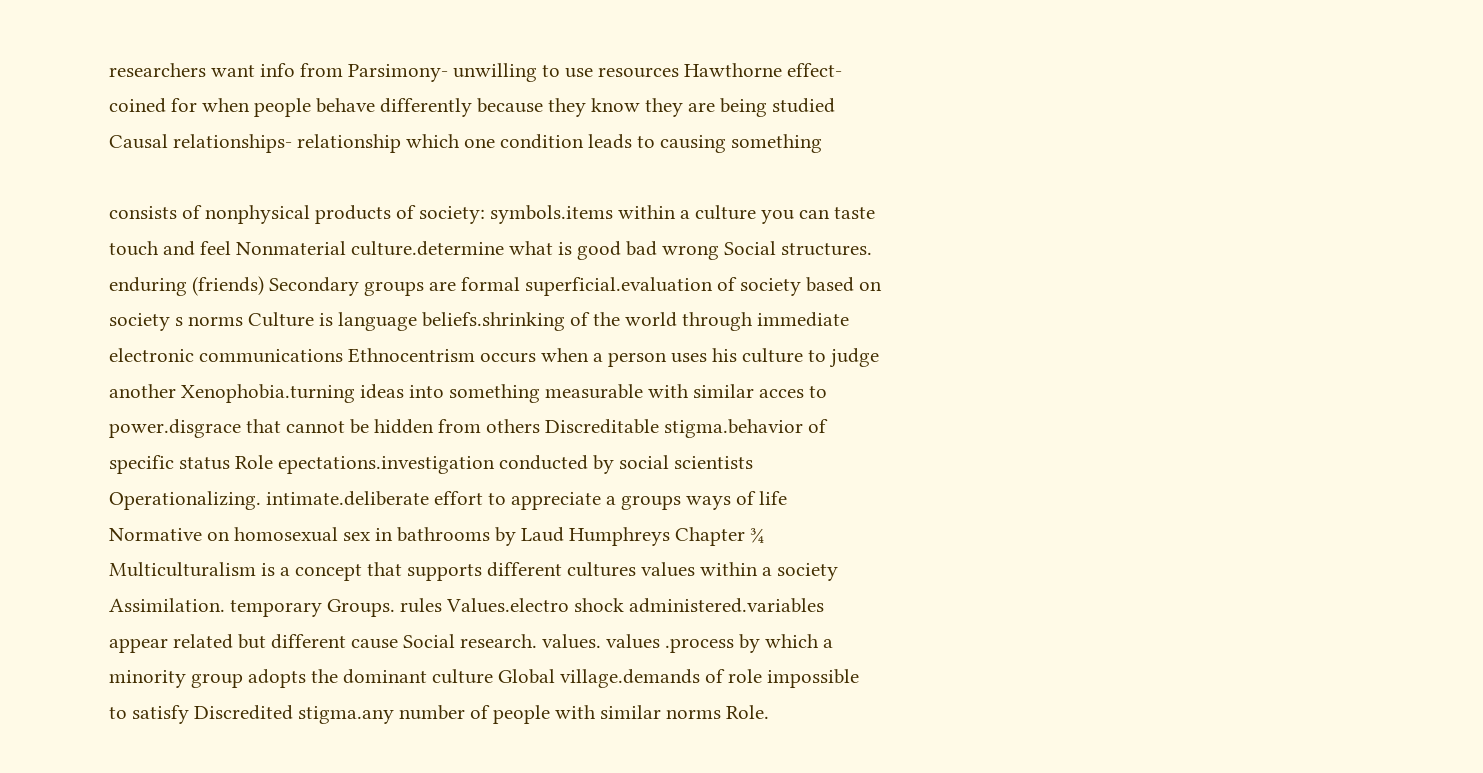researchers want info from Parsimony- unwilling to use resources Hawthorne effect- coined for when people behave differently because they know they are being studied Causal relationships- relationship which one condition leads to causing something

consists of nonphysical products of society: symbols.items within a culture you can taste touch and feel Nonmaterial culture.determine what is good bad wrong Social structures. enduring (friends) Secondary groups are formal superficial.evaluation of society based on society s norms Culture is language beliefs.shrinking of the world through immediate electronic communications Ethnocentrism occurs when a person uses his culture to judge another Xenophobia.turning ideas into something measurable with similar acces to power.disgrace that cannot be hidden from others Discreditable stigma.behavior of specific status Role epectations.investigation conducted by social scientists Operationalizing. intimate.deliberate effort to appreciate a groups ways of life Normative on homosexual sex in bathrooms by Laud Humphreys Chapter ¾ Multiculturalism is a concept that supports different cultures values within a society Assimilation. temporary Groups. rules Values.electro shock administered.variables appear related but different cause Social research. values. values .process by which a minority group adopts the dominant culture Global village.demands of role impossible to satisfy Discredited stigma.any number of people with similar norms Role.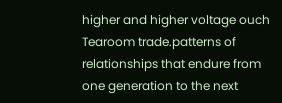higher and higher voltage ouch Tearoom trade.patterns of relationships that endure from one generation to the next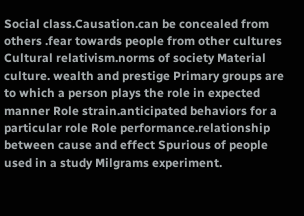Social class.Causation.can be concealed from others .fear towards people from other cultures Cultural relativism.norms of society Material culture. wealth and prestige Primary groups are to which a person plays the role in expected manner Role strain.anticipated behaviors for a particular role Role performance.relationship between cause and effect Spurious of people used in a study Milgrams experiment.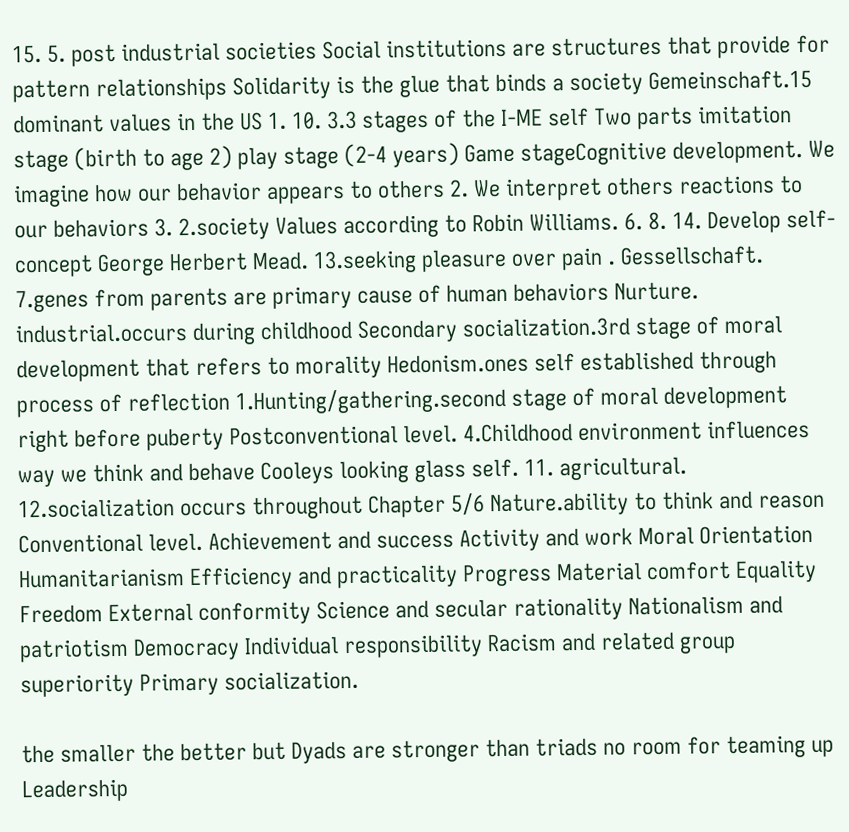15. 5. post industrial societies Social institutions are structures that provide for pattern relationships Solidarity is the glue that binds a society Gemeinschaft.15 dominant values in the US 1. 10. 3.3 stages of the I-ME self Two parts imitation stage (birth to age 2) play stage (2-4 years) Game stageCognitive development. We imagine how our behavior appears to others 2. We interpret others reactions to our behaviors 3. 2.society Values according to Robin Williams. 6. 8. 14. Develop self-concept George Herbert Mead. 13.seeking pleasure over pain . Gessellschaft. 7.genes from parents are primary cause of human behaviors Nurture. industrial.occurs during childhood Secondary socialization.3rd stage of moral development that refers to morality Hedonism.ones self established through process of reflection 1.Hunting/gathering.second stage of moral development right before puberty Postconventional level. 4.Childhood environment influences way we think and behave Cooleys looking glass self. 11. agricultural. 12.socialization occurs throughout Chapter 5/6 Nature.ability to think and reason Conventional level. Achievement and success Activity and work Moral Orientation Humanitarianism Efficiency and practicality Progress Material comfort Equality Freedom External conformity Science and secular rationality Nationalism and patriotism Democracy Individual responsibility Racism and related group superiority Primary socialization.

the smaller the better but Dyads are stronger than triads no room for teaming up Leadership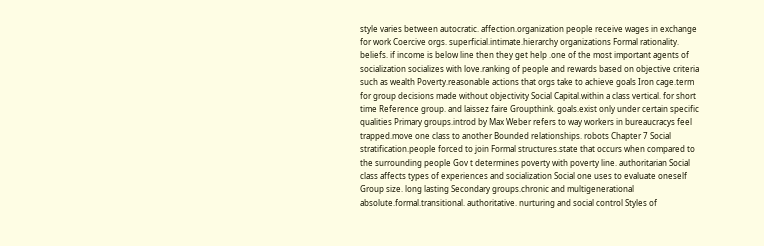style varies between autocratic. affection.organization people receive wages in exchange for work Coercive orgs. superficial.intimate.hierarchy organizations Formal rationality. beliefs. if income is below line then they get help .one of the most important agents of socialization socializes with love.ranking of people and rewards based on objective criteria such as wealth Poverty.reasonable actions that orgs take to achieve goals Iron cage.term for group decisions made without objectivity Social Capital.within a class vertical. for short time Reference group. and laissez faire Groupthink. goals.exist only under certain specific qualities Primary groups.introd by Max Weber refers to way workers in bureaucracys feel trapped.move one class to another Bounded relationships. robots Chapter 7 Social stratification.people forced to join Formal structures.state that occurs when compared to the surrounding people Gov t determines poverty with poverty line. authoritarian Social class affects types of experiences and socialization Social one uses to evaluate oneself Group size. long lasting Secondary groups.chronic and multigenerational absolute.formal.transitional. authoritative. nurturing and social control Styles of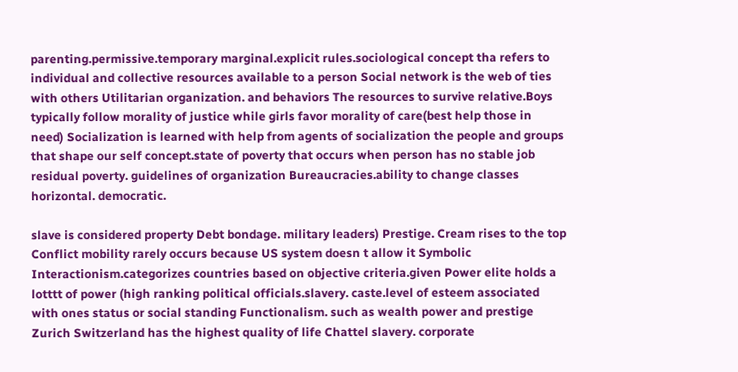parenting.permissive.temporary marginal.explicit rules.sociological concept tha refers to individual and collective resources available to a person Social network is the web of ties with others Utilitarian organization. and behaviors The resources to survive relative.Boys typically follow morality of justice while girls favor morality of care(best help those in need) Socialization is learned with help from agents of socialization the people and groups that shape our self concept.state of poverty that occurs when person has no stable job residual poverty. guidelines of organization Bureaucracies.ability to change classes horizontal. democratic.

slave is considered property Debt bondage. military leaders) Prestige. Cream rises to the top Conflict mobility rarely occurs because US system doesn t allow it Symbolic Interactionism.categorizes countries based on objective criteria.given Power elite holds a lotttt of power (high ranking political officials.slavery. caste.level of esteem associated with ones status or social standing Functionalism. such as wealth power and prestige Zurich Switzerland has the highest quality of life Chattel slavery. corporate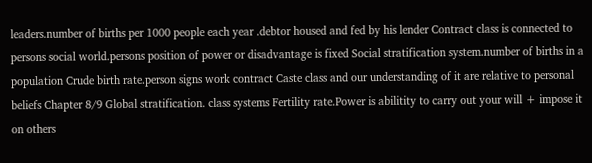leaders.number of births per 1000 people each year .debtor housed and fed by his lender Contract class is connected to persons social world.persons position of power or disadvantage is fixed Social stratification system.number of births in a population Crude birth rate.person signs work contract Caste class and our understanding of it are relative to personal beliefs Chapter 8/9 Global stratification. class systems Fertility rate.Power is abilitity to carry out your will + impose it on others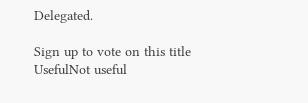Delegated.

Sign up to vote on this title
UsefulNot useful